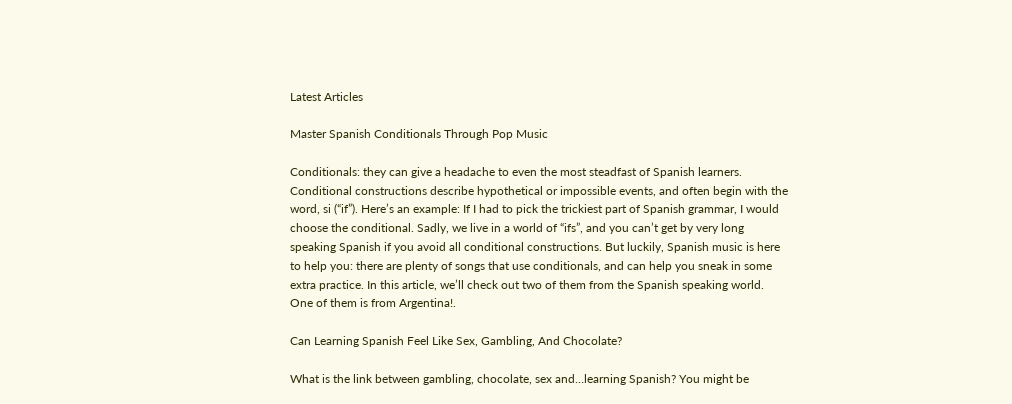Latest Articles

Master Spanish Conditionals Through Pop Music

Conditionals: they can give a headache to even the most steadfast of Spanish learners. Conditional constructions describe hypothetical or impossible events, and often begin with the word, si (“if”). Here’s an example: If I had to pick the trickiest part of Spanish grammar, I would choose the conditional. Sadly, we live in a world of “ifs”, and you can’t get by very long speaking Spanish if you avoid all conditional constructions. But luckily, Spanish music is here to help you: there are plenty of songs that use conditionals, and can help you sneak in some extra practice. In this article, we’ll check out two of them from the Spanish speaking world. One of them is from Argentina!.

Can Learning Spanish Feel Like Sex, Gambling, And Chocolate?

What is the link between gambling, chocolate, sex and…learning Spanish? You might be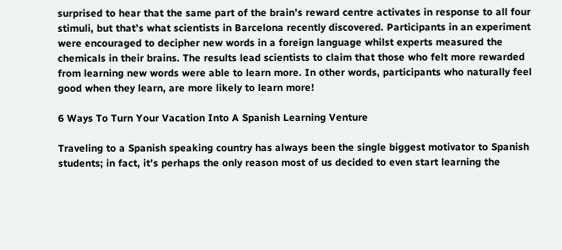surprised to hear that the same part of the brain’s reward centre activates in response to all four stimuli, but that’s what scientists in Barcelona recently discovered. Participants in an experiment were encouraged to decipher new words in a foreign language whilst experts measured the chemicals in their brains. The results lead scientists to claim that those who felt more rewarded from learning new words were able to learn more. In other words, participants who naturally feel good when they learn, are more likely to learn more!

6 Ways To Turn Your Vacation Into A Spanish Learning Venture

Traveling to a Spanish speaking country has always been the single biggest motivator to Spanish students; in fact, it’s perhaps the only reason most of us decided to even start learning the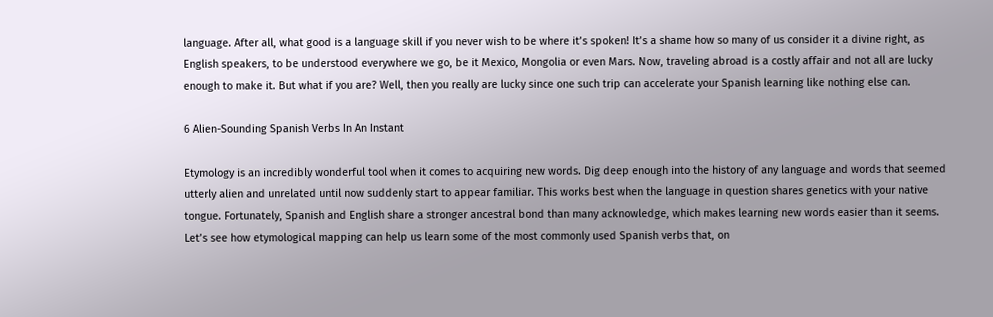language. After all, what good is a language skill if you never wish to be where it’s spoken! It’s a shame how so many of us consider it a divine right, as English speakers, to be understood everywhere we go, be it Mexico, Mongolia or even Mars. Now, traveling abroad is a costly affair and not all are lucky enough to make it. But what if you are? Well, then you really are lucky since one such trip can accelerate your Spanish learning like nothing else can.

6 Alien-Sounding Spanish Verbs In An Instant

Etymology is an incredibly wonderful tool when it comes to acquiring new words. Dig deep enough into the history of any language and words that seemed utterly alien and unrelated until now suddenly start to appear familiar. This works best when the language in question shares genetics with your native tongue. Fortunately, Spanish and English share a stronger ancestral bond than many acknowledge, which makes learning new words easier than it seems. Let’s see how etymological mapping can help us learn some of the most commonly used Spanish verbs that, on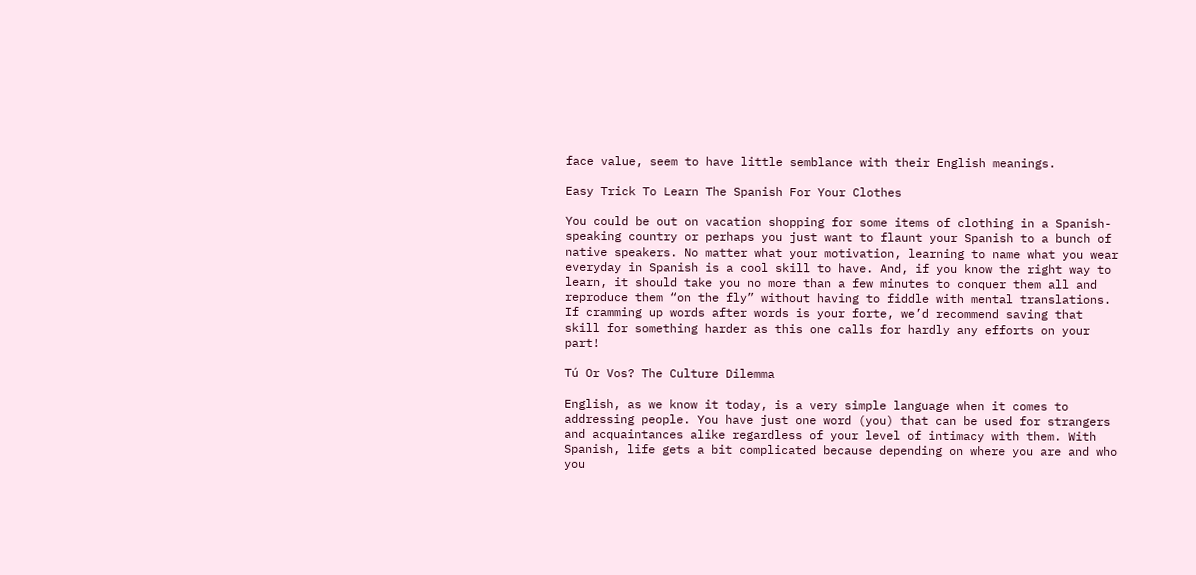face value, seem to have little semblance with their English meanings.

Easy Trick To Learn The Spanish For Your Clothes

You could be out on vacation shopping for some items of clothing in a Spanish-speaking country or perhaps you just want to flaunt your Spanish to a bunch of native speakers. No matter what your motivation, learning to name what you wear everyday in Spanish is a cool skill to have. And, if you know the right way to learn, it should take you no more than a few minutes to conquer them all and reproduce them “on the fly” without having to fiddle with mental translations. If cramming up words after words is your forte, we’d recommend saving that skill for something harder as this one calls for hardly any efforts on your part!

Tú Or Vos? The Culture Dilemma

English, as we know it today, is a very simple language when it comes to addressing people. You have just one word (you) that can be used for strangers and acquaintances alike regardless of your level of intimacy with them. With Spanish, life gets a bit complicated because depending on where you are and who you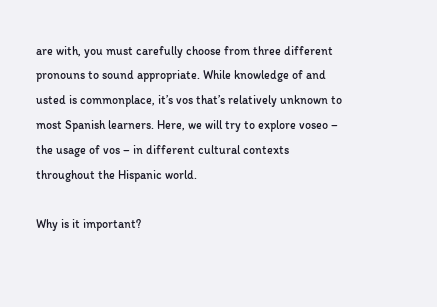are with, you must carefully choose from three different pronouns to sound appropriate. While knowledge of and usted is commonplace, it’s vos that’s relatively unknown to most Spanish learners. Here, we will try to explore voseo – the usage of vos – in different cultural contexts throughout the Hispanic world.

Why is it important?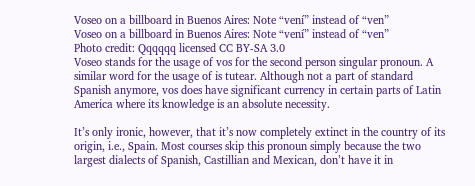Voseo on a billboard in Buenos Aires: Note “vení” instead of “ven”
Voseo on a billboard in Buenos Aires: Note “vení” instead of “ven”
Photo credit: Qqqqqq licensed CC BY-SA 3.0
Voseo stands for the usage of vos for the second person singular pronoun. A similar word for the usage of is tutear. Although not a part of standard Spanish anymore, vos does have significant currency in certain parts of Latin America where its knowledge is an absolute necessity.

It’s only ironic, however, that it’s now completely extinct in the country of its origin, i.e., Spain. Most courses skip this pronoun simply because the two largest dialects of Spanish, Castillian and Mexican, don’t have it in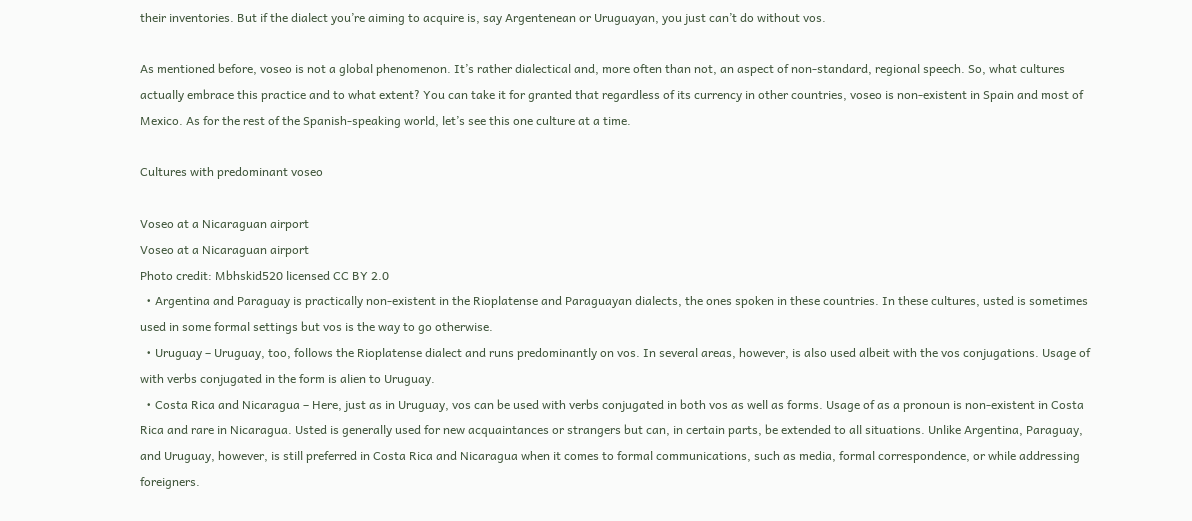their inventories. But if the dialect you’re aiming to acquire is, say Argentenean or Uruguayan, you just can’t do without vos.

As mentioned before, voseo is not a global phenomenon. It’s rather dialectical and, more often than not, an aspect of non-standard, regional speech. So, what cultures actually embrace this practice and to what extent? You can take it for granted that regardless of its currency in other countries, voseo is non-existent in Spain and most of Mexico. As for the rest of the Spanish-speaking world, let’s see this one culture at a time.

Cultures with predominant voseo

Voseo at a Nicaraguan airport
Voseo at a Nicaraguan airport
Photo credit: Mbhskid520 licensed CC BY 2.0
  • Argentina and Paraguay is practically non-existent in the Rioplatense and Paraguayan dialects, the ones spoken in these countries. In these cultures, usted is sometimes used in some formal settings but vos is the way to go otherwise.
  • Uruguay – Uruguay, too, follows the Rioplatense dialect and runs predominantly on vos. In several areas, however, is also used albeit with the vos conjugations. Usage of with verbs conjugated in the form is alien to Uruguay.
  • Costa Rica and Nicaragua – Here, just as in Uruguay, vos can be used with verbs conjugated in both vos as well as forms. Usage of as a pronoun is non-existent in Costa Rica and rare in Nicaragua. Usted is generally used for new acquaintances or strangers but can, in certain parts, be extended to all situations. Unlike Argentina, Paraguay, and Uruguay, however, is still preferred in Costa Rica and Nicaragua when it comes to formal communications, such as media, formal correspondence, or while addressing foreigners.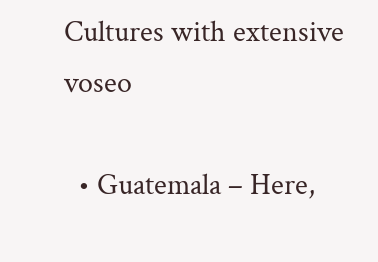Cultures with extensive voseo

  • Guatemala – Here,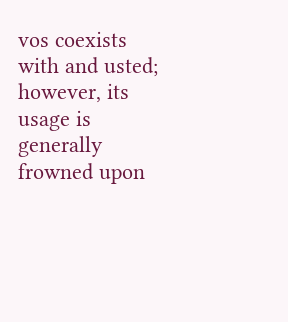vos coexists with and usted; however, its usage is generally frowned upon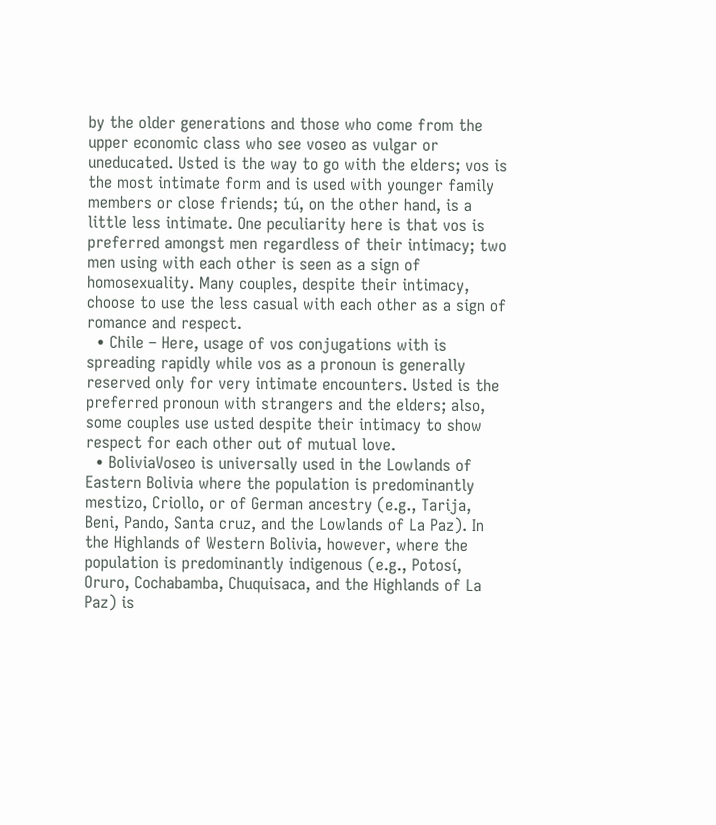by the older generations and those who come from the upper economic class who see voseo as vulgar or uneducated. Usted is the way to go with the elders; vos is the most intimate form and is used with younger family members or close friends; tú, on the other hand, is a little less intimate. One peculiarity here is that vos is preferred amongst men regardless of their intimacy; two men using with each other is seen as a sign of homosexuality. Many couples, despite their intimacy, choose to use the less casual with each other as a sign of romance and respect.
  • Chile – Here, usage of vos conjugations with is spreading rapidly while vos as a pronoun is generally reserved only for very intimate encounters. Usted is the preferred pronoun with strangers and the elders; also, some couples use usted despite their intimacy to show respect for each other out of mutual love.
  • BoliviaVoseo is universally used in the Lowlands of Eastern Bolivia where the population is predominantly mestizo, Criollo, or of German ancestry (e.g., Tarija, Beni, Pando, Santa cruz, and the Lowlands of La Paz). In the Highlands of Western Bolivia, however, where the population is predominantly indigenous (e.g., Potosí, Oruro, Cochabamba, Chuquisaca, and the Highlands of La Paz) is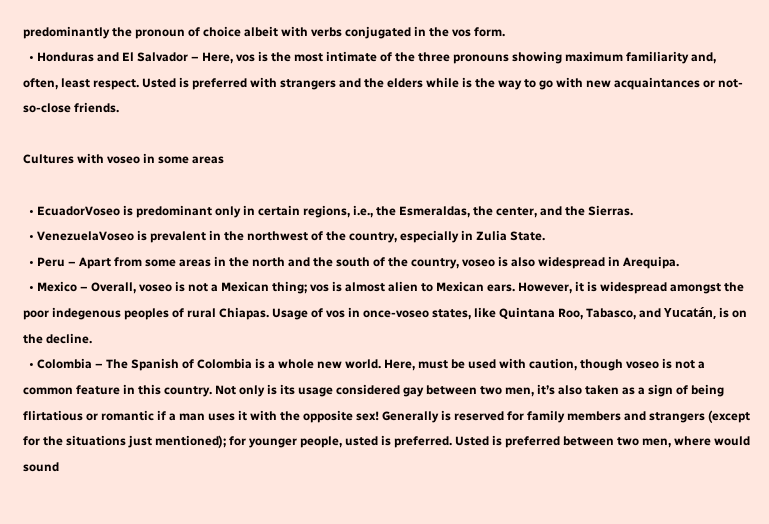predominantly the pronoun of choice albeit with verbs conjugated in the vos form.
  • Honduras and El Salvador – Here, vos is the most intimate of the three pronouns showing maximum familiarity and, often, least respect. Usted is preferred with strangers and the elders while is the way to go with new acquaintances or not-so-close friends.

Cultures with voseo in some areas

  • EcuadorVoseo is predominant only in certain regions, i.e., the Esmeraldas, the center, and the Sierras.
  • VenezuelaVoseo is prevalent in the northwest of the country, especially in Zulia State.
  • Peru – Apart from some areas in the north and the south of the country, voseo is also widespread in Arequipa.
  • Mexico – Overall, voseo is not a Mexican thing; vos is almost alien to Mexican ears. However, it is widespread amongst the poor indegenous peoples of rural Chiapas. Usage of vos in once-voseo states, like Quintana Roo, Tabasco, and Yucatán, is on the decline.
  • Colombia – The Spanish of Colombia is a whole new world. Here, must be used with caution, though voseo is not a common feature in this country. Not only is its usage considered gay between two men, it’s also taken as a sign of being flirtatious or romantic if a man uses it with the opposite sex! Generally is reserved for family members and strangers (except for the situations just mentioned); for younger people, usted is preferred. Usted is preferred between two men, where would sound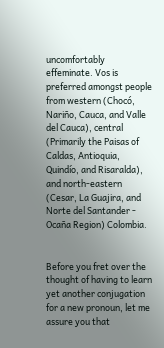uncomfortably effeminate. Vos is preferred amongst people from western (Chocó, Nariño, Cauca, and Valle del Cauca), central (Primarily the Paisas of Caldas, Antioquia, Quindío, and Risaralda), and north-eastern (Cesar, La Guajira, and Norte del Santander - Ocaña Region) Colombia.


Before you fret over the thought of having to learn yet another conjugation for a new pronoun, let me assure you that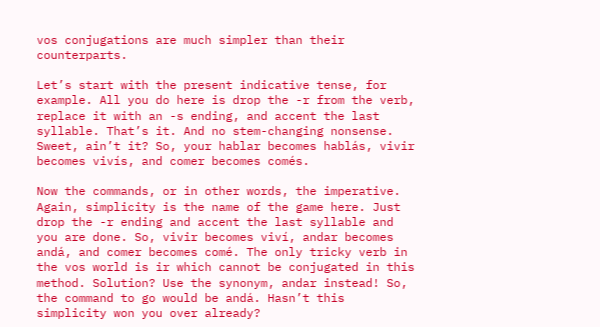vos conjugations are much simpler than their counterparts.

Let’s start with the present indicative tense, for example. All you do here is drop the -r from the verb, replace it with an -s ending, and accent the last syllable. That’s it. And no stem-changing nonsense. Sweet, ain’t it? So, your hablar becomes hablás, vivir becomes vivís, and comer becomes comés.

Now the commands, or in other words, the imperative. Again, simplicity is the name of the game here. Just drop the -r ending and accent the last syllable and you are done. So, vivir becomes viví, andar becomes andá, and comer becomes comé. The only tricky verb in the vos world is ir which cannot be conjugated in this method. Solution? Use the synonym, andar instead! So, the command to go would be andá. Hasn’t this simplicity won you over already?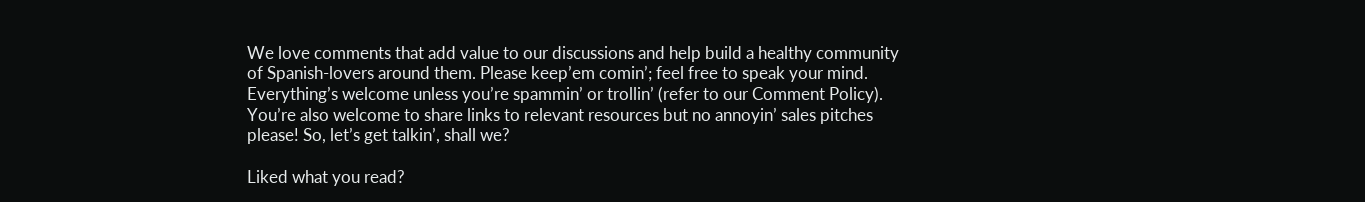We love comments that add value to our discussions and help build a healthy community of Spanish-lovers around them. Please keep’em comin’; feel free to speak your mind. Everything’s welcome unless you’re spammin’ or trollin’ (refer to our Comment Policy). You’re also welcome to share links to relevant resources but no annoyin’ sales pitches please! So, let’s get talkin’, shall we?

Liked what you read?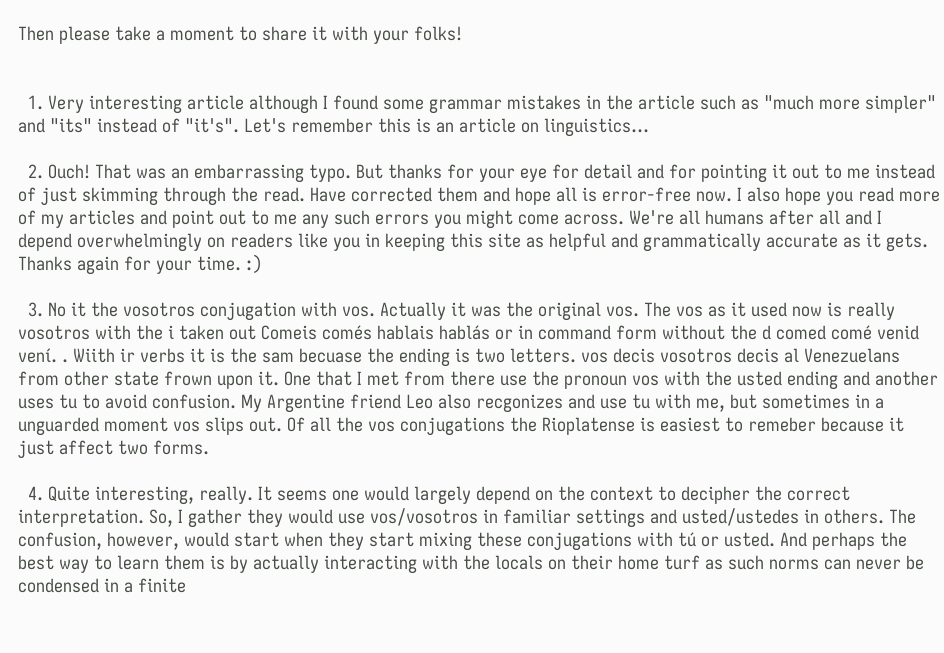Then please take a moment to share it with your folks!


  1. Very interesting article although I found some grammar mistakes in the article such as "much more simpler" and "its" instead of "it's". Let's remember this is an article on linguistics...

  2. Ouch! That was an embarrassing typo. But thanks for your eye for detail and for pointing it out to me instead of just skimming through the read. Have corrected them and hope all is error-free now. I also hope you read more of my articles and point out to me any such errors you might come across. We're all humans after all and I depend overwhelmingly on readers like you in keeping this site as helpful and grammatically accurate as it gets. Thanks again for your time. :)

  3. No it the vosotros conjugation with vos. Actually it was the original vos. The vos as it used now is really vosotros with the i taken out Comeis comés hablais hablás or in command form without the d comed comé venid vení. . Wiith ir verbs it is the sam becuase the ending is two letters. vos decis vosotros decis al Venezuelans from other state frown upon it. One that I met from there use the pronoun vos with the usted ending and another uses tu to avoid confusion. My Argentine friend Leo also recgonizes and use tu with me, but sometimes in a unguarded moment vos slips out. Of all the vos conjugations the Rioplatense is easiest to remeber because it just affect two forms.

  4. Quite interesting, really. It seems one would largely depend on the context to decipher the correct interpretation. So, I gather they would use vos/vosotros in familiar settings and usted/ustedes in others. The confusion, however, would start when they start mixing these conjugations with tú or usted. And perhaps the best way to learn them is by actually interacting with the locals on their home turf as such norms can never be condensed in a finite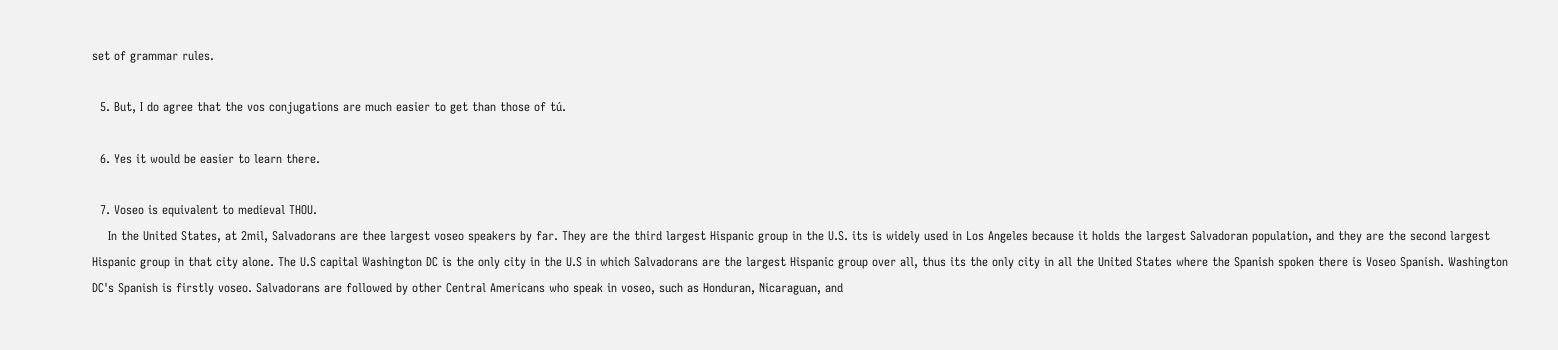set of grammar rules.

  5. But, I do agree that the vos conjugations are much easier to get than those of tú.

  6. Yes it would be easier to learn there.

  7. Voseo is equivalent to medieval THOU.
    In the United States, at 2mil, Salvadorans are thee largest voseo speakers by far. They are the third largest Hispanic group in the U.S. its is widely used in Los Angeles because it holds the largest Salvadoran population, and they are the second largest Hispanic group in that city alone. The U.S capital Washington DC is the only city in the U.S in which Salvadorans are the largest Hispanic group over all, thus its the only city in all the United States where the Spanish spoken there is Voseo Spanish. Washington DC's Spanish is firstly voseo. Salvadorans are followed by other Central Americans who speak in voseo, such as Honduran, Nicaraguan, and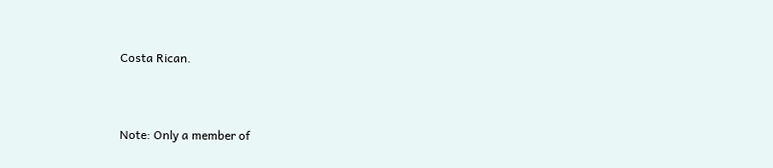Costa Rican.


Note: Only a member of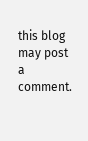this blog may post a comment.